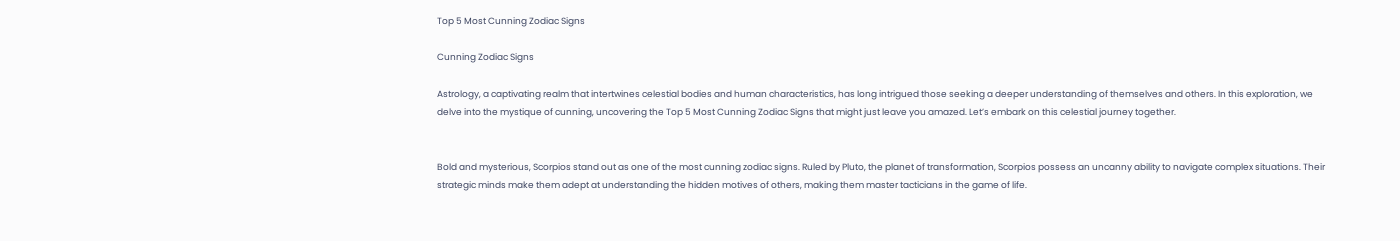Top 5 Most Cunning Zodiac Signs

Cunning Zodiac Signs

Astrology, a captivating realm that intertwines celestial bodies and human characteristics, has long intrigued those seeking a deeper understanding of themselves and others. In this exploration, we delve into the mystique of cunning, uncovering the Top 5 Most Cunning Zodiac Signs that might just leave you amazed. Let’s embark on this celestial journey together.


Bold and mysterious, Scorpios stand out as one of the most cunning zodiac signs. Ruled by Pluto, the planet of transformation, Scorpios possess an uncanny ability to navigate complex situations. Their strategic minds make them adept at understanding the hidden motives of others, making them master tacticians in the game of life.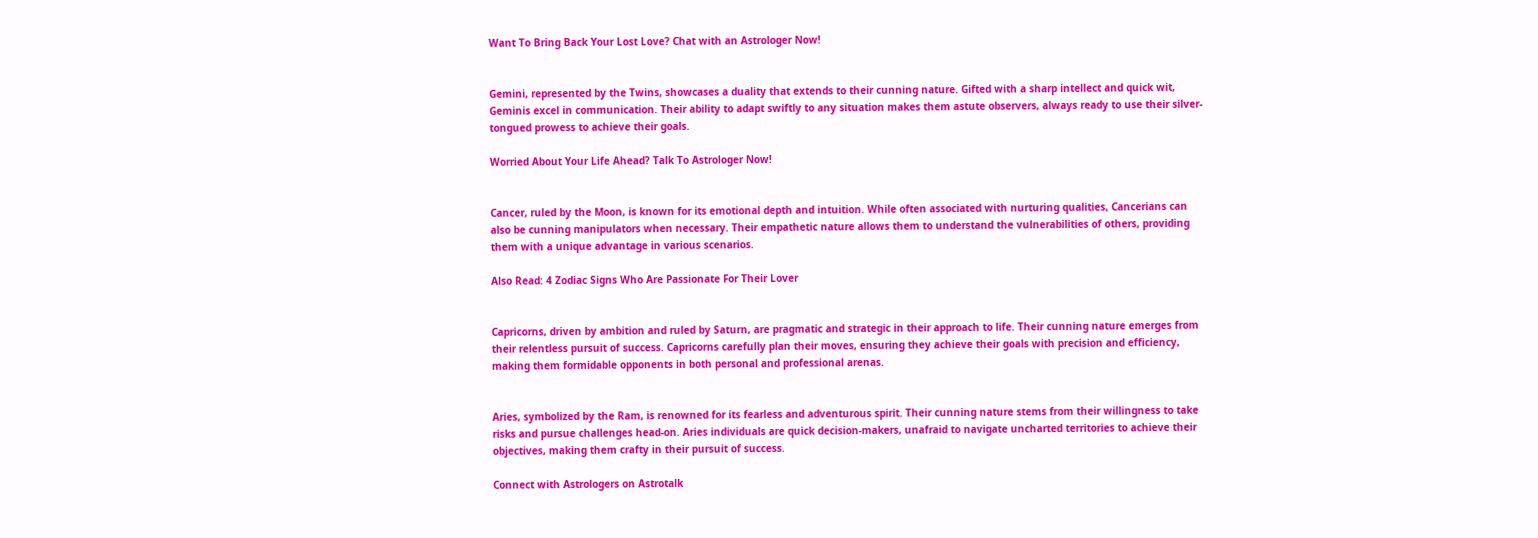Want To Bring Back Your Lost Love? Chat with an Astrologer Now!


Gemini, represented by the Twins, showcases a duality that extends to their cunning nature. Gifted with a sharp intellect and quick wit, Geminis excel in communication. Their ability to adapt swiftly to any situation makes them astute observers, always ready to use their silver-tongued prowess to achieve their goals.

Worried About Your Life Ahead? Talk To Astrologer Now!


Cancer, ruled by the Moon, is known for its emotional depth and intuition. While often associated with nurturing qualities, Cancerians can also be cunning manipulators when necessary. Their empathetic nature allows them to understand the vulnerabilities of others, providing them with a unique advantage in various scenarios.

Also Read: 4 Zodiac Signs Who Are Passionate For Their Lover


Capricorns, driven by ambition and ruled by Saturn, are pragmatic and strategic in their approach to life. Their cunning nature emerges from their relentless pursuit of success. Capricorns carefully plan their moves, ensuring they achieve their goals with precision and efficiency, making them formidable opponents in both personal and professional arenas.


Aries, symbolized by the Ram, is renowned for its fearless and adventurous spirit. Their cunning nature stems from their willingness to take risks and pursue challenges head-on. Aries individuals are quick decision-makers, unafraid to navigate uncharted territories to achieve their objectives, making them crafty in their pursuit of success.

Connect with Astrologers on Astrotalk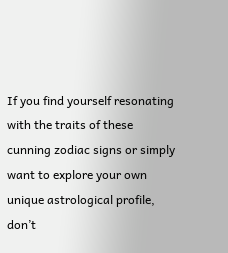If you find yourself resonating with the traits of these cunning zodiac signs or simply want to explore your own unique astrological profile, don’t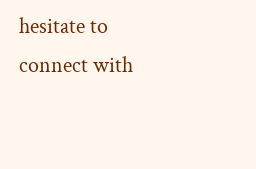hesitate to connect with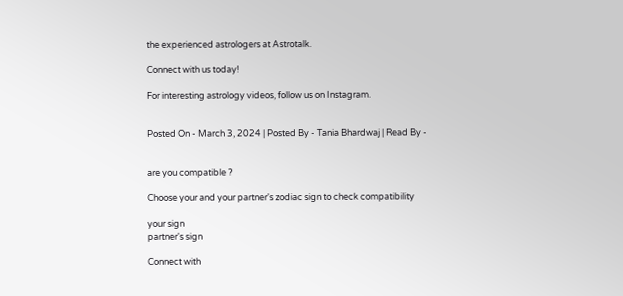the experienced astrologers at Astrotalk.

Connect with us today!

For interesting astrology videos, follow us on Instagram.


Posted On - March 3, 2024 | Posted By - Tania Bhardwaj | Read By -


are you compatible ?

Choose your and your partner's zodiac sign to check compatibility

your sign
partner's sign

Connect with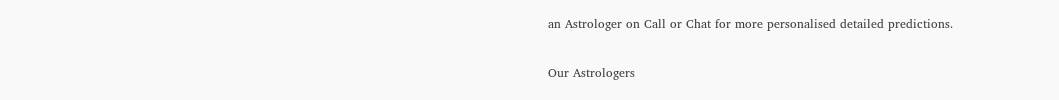an Astrologer on Call or Chat for more personalised detailed predictions.

Our Astrologers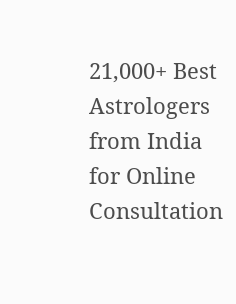21,000+ Best Astrologers from India for Online Consultation